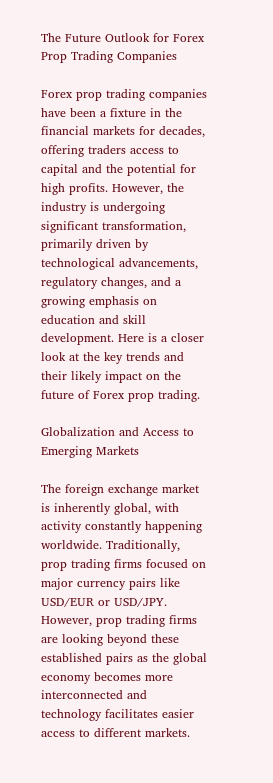The Future Outlook for Forex Prop Trading Companies

Forex prop trading companies have been a fixture in the financial markets for decades, offering traders access to capital and the potential for high profits. However, the industry is undergoing significant transformation, primarily driven by technological advancements, regulatory changes, and a growing emphasis on education and skill development. Here is a closer look at the key trends and their likely impact on the future of Forex prop trading.

Globalization and Access to Emerging Markets

The foreign exchange market is inherently global, with activity constantly happening worldwide. Traditionally, prop trading firms focused on major currency pairs like USD/EUR or USD/JPY. However, prop trading firms are looking beyond these established pairs as the global economy becomes more interconnected and technology facilitates easier access to different markets.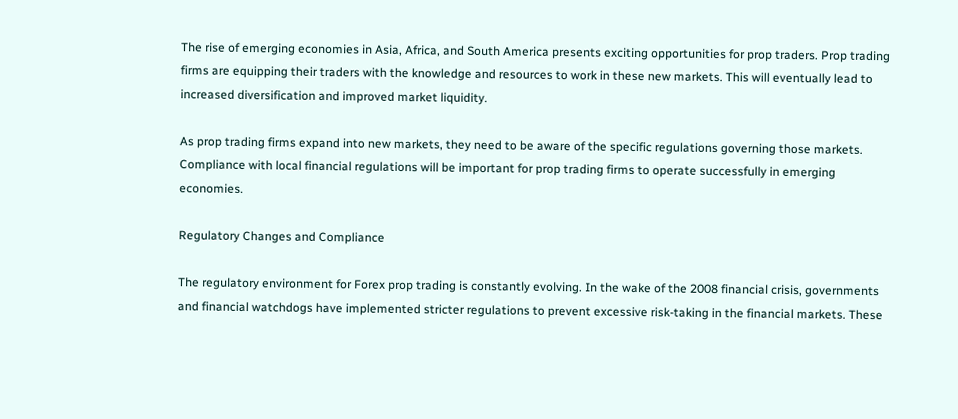The rise of emerging economies in Asia, Africa, and South America presents exciting opportunities for prop traders. Prop trading firms are equipping their traders with the knowledge and resources to work in these new markets. This will eventually lead to increased diversification and improved market liquidity.

As prop trading firms expand into new markets, they need to be aware of the specific regulations governing those markets. Compliance with local financial regulations will be important for prop trading firms to operate successfully in emerging economies.

Regulatory Changes and Compliance

The regulatory environment for Forex prop trading is constantly evolving. In the wake of the 2008 financial crisis, governments and financial watchdogs have implemented stricter regulations to prevent excessive risk-taking in the financial markets. These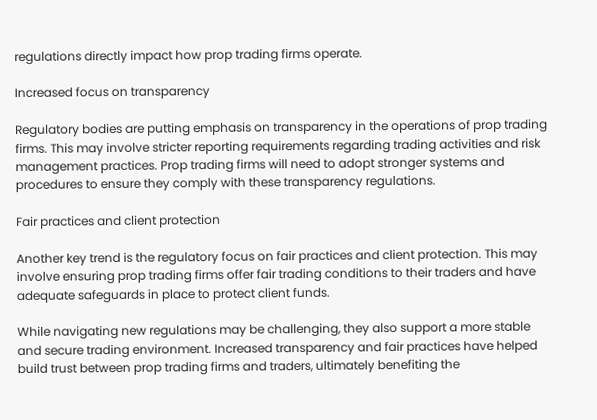regulations directly impact how prop trading firms operate.

Increased focus on transparency

Regulatory bodies are putting emphasis on transparency in the operations of prop trading firms. This may involve stricter reporting requirements regarding trading activities and risk management practices. Prop trading firms will need to adopt stronger systems and procedures to ensure they comply with these transparency regulations.

Fair practices and client protection

Another key trend is the regulatory focus on fair practices and client protection. This may involve ensuring prop trading firms offer fair trading conditions to their traders and have adequate safeguards in place to protect client funds.

While navigating new regulations may be challenging, they also support a more stable and secure trading environment. Increased transparency and fair practices have helped build trust between prop trading firms and traders, ultimately benefiting the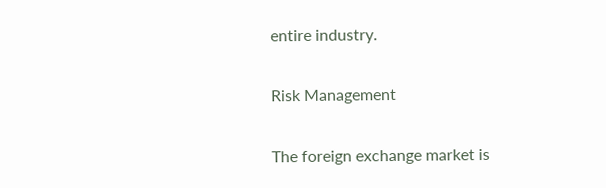entire industry.

Risk Management

The foreign exchange market is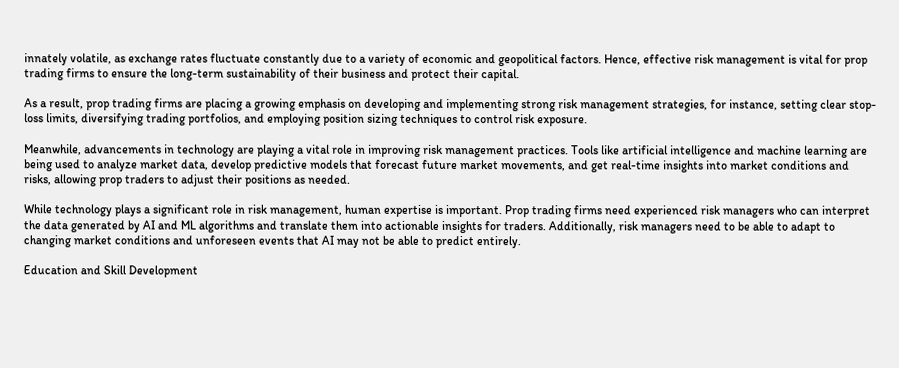innately volatile, as exchange rates fluctuate constantly due to a variety of economic and geopolitical factors. Hence, effective risk management is vital for prop trading firms to ensure the long-term sustainability of their business and protect their capital.

As a result, prop trading firms are placing a growing emphasis on developing and implementing strong risk management strategies, for instance, setting clear stop-loss limits, diversifying trading portfolios, and employing position sizing techniques to control risk exposure.

Meanwhile, advancements in technology are playing a vital role in improving risk management practices. Tools like artificial intelligence and machine learning are being used to analyze market data, develop predictive models that forecast future market movements, and get real-time insights into market conditions and risks, allowing prop traders to adjust their positions as needed.

While technology plays a significant role in risk management, human expertise is important. Prop trading firms need experienced risk managers who can interpret the data generated by AI and ML algorithms and translate them into actionable insights for traders. Additionally, risk managers need to be able to adapt to changing market conditions and unforeseen events that AI may not be able to predict entirely.

Education and Skill Development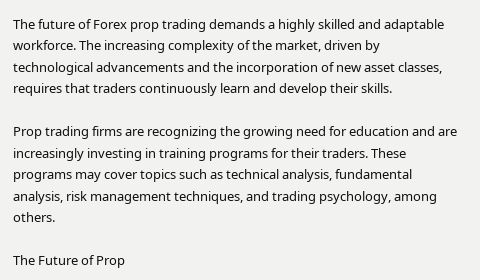The future of Forex prop trading demands a highly skilled and adaptable workforce. The increasing complexity of the market, driven by technological advancements and the incorporation of new asset classes, requires that traders continuously learn and develop their skills.

Prop trading firms are recognizing the growing need for education and are increasingly investing in training programs for their traders. These programs may cover topics such as technical analysis, fundamental analysis, risk management techniques, and trading psychology, among others.

The Future of Prop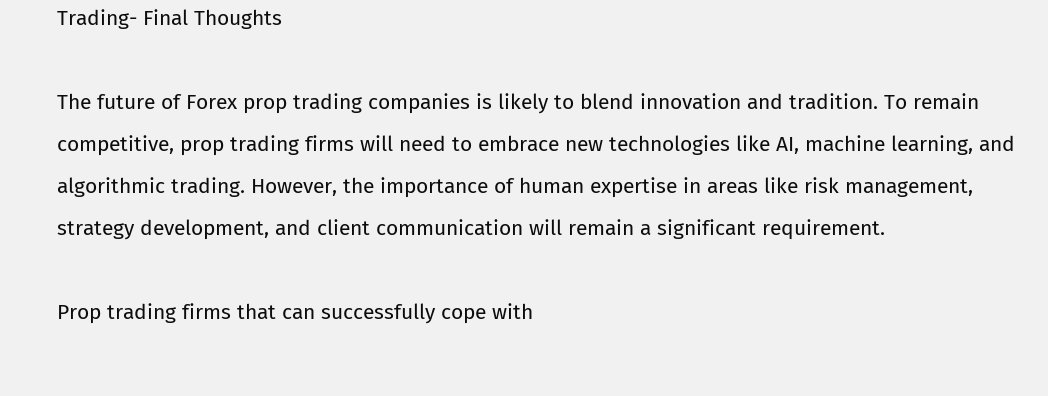Trading- Final Thoughts

The future of Forex prop trading companies is likely to blend innovation and tradition. To remain competitive, prop trading firms will need to embrace new technologies like AI, machine learning, and algorithmic trading. However, the importance of human expertise in areas like risk management, strategy development, and client communication will remain a significant requirement.

Prop trading firms that can successfully cope with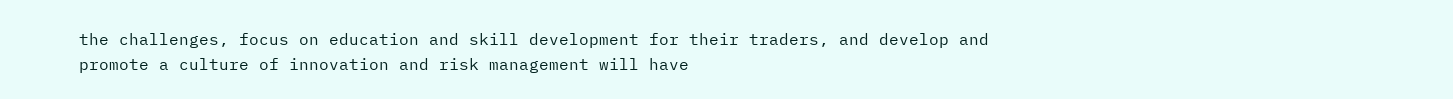the challenges, focus on education and skill development for their traders, and develop and promote a culture of innovation and risk management will have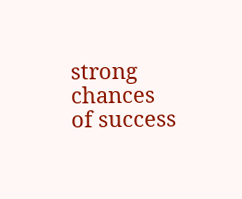strong chances of success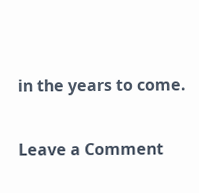in the years to come.

Leave a Comment